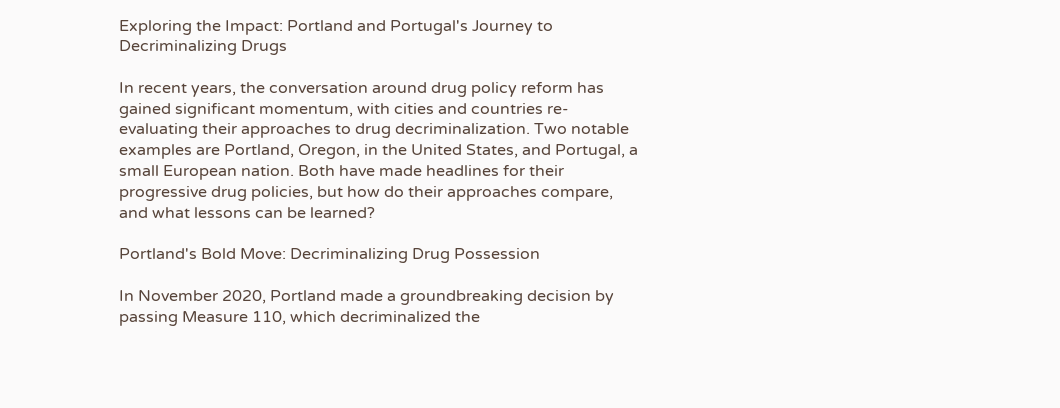Exploring the Impact: Portland and Portugal's Journey to Decriminalizing Drugs

In recent years, the conversation around drug policy reform has gained significant momentum, with cities and countries re-evaluating their approaches to drug decriminalization. Two notable examples are Portland, Oregon, in the United States, and Portugal, a small European nation. Both have made headlines for their progressive drug policies, but how do their approaches compare, and what lessons can be learned?

Portland's Bold Move: Decriminalizing Drug Possession

In November 2020, Portland made a groundbreaking decision by passing Measure 110, which decriminalized the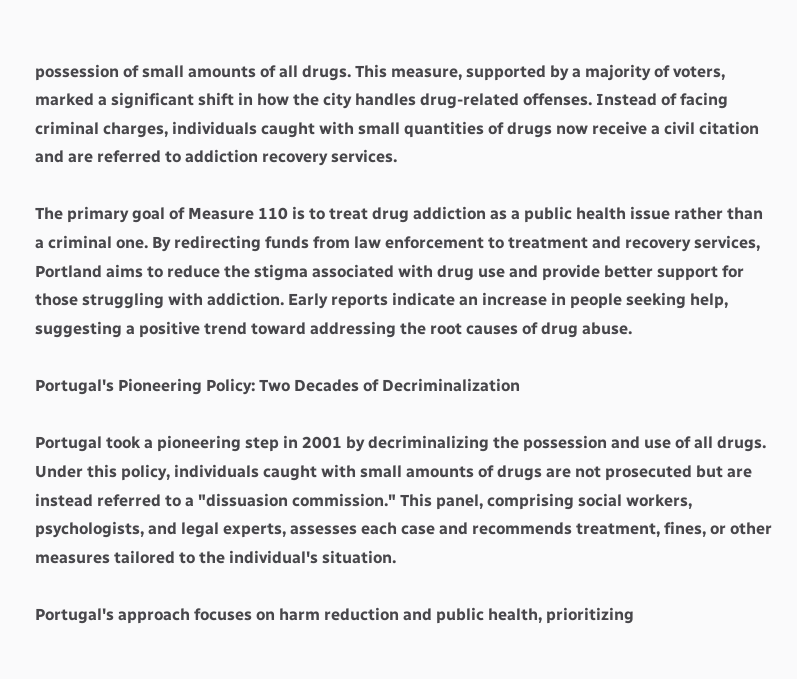possession of small amounts of all drugs. This measure, supported by a majority of voters, marked a significant shift in how the city handles drug-related offenses. Instead of facing criminal charges, individuals caught with small quantities of drugs now receive a civil citation and are referred to addiction recovery services.

The primary goal of Measure 110 is to treat drug addiction as a public health issue rather than a criminal one. By redirecting funds from law enforcement to treatment and recovery services, Portland aims to reduce the stigma associated with drug use and provide better support for those struggling with addiction. Early reports indicate an increase in people seeking help, suggesting a positive trend toward addressing the root causes of drug abuse.

Portugal's Pioneering Policy: Two Decades of Decriminalization

Portugal took a pioneering step in 2001 by decriminalizing the possession and use of all drugs. Under this policy, individuals caught with small amounts of drugs are not prosecuted but are instead referred to a "dissuasion commission." This panel, comprising social workers, psychologists, and legal experts, assesses each case and recommends treatment, fines, or other measures tailored to the individual's situation.

Portugal's approach focuses on harm reduction and public health, prioritizing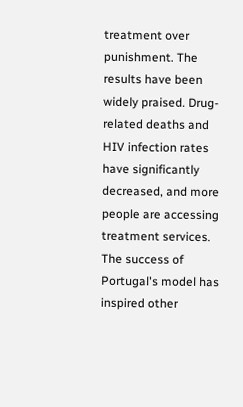treatment over punishment. The results have been widely praised. Drug-related deaths and HIV infection rates have significantly decreased, and more people are accessing treatment services. The success of Portugal's model has inspired other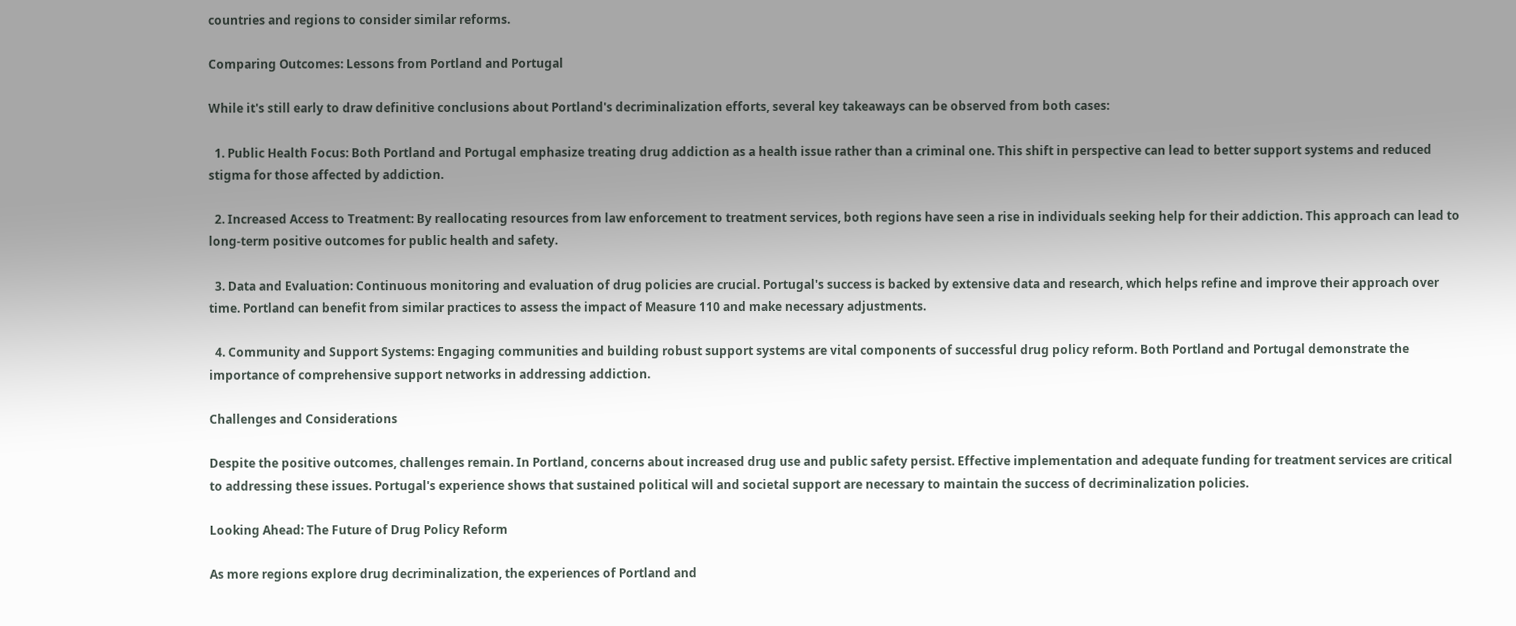countries and regions to consider similar reforms.

Comparing Outcomes: Lessons from Portland and Portugal

While it's still early to draw definitive conclusions about Portland's decriminalization efforts, several key takeaways can be observed from both cases:

  1. Public Health Focus: Both Portland and Portugal emphasize treating drug addiction as a health issue rather than a criminal one. This shift in perspective can lead to better support systems and reduced stigma for those affected by addiction.

  2. Increased Access to Treatment: By reallocating resources from law enforcement to treatment services, both regions have seen a rise in individuals seeking help for their addiction. This approach can lead to long-term positive outcomes for public health and safety.

  3. Data and Evaluation: Continuous monitoring and evaluation of drug policies are crucial. Portugal's success is backed by extensive data and research, which helps refine and improve their approach over time. Portland can benefit from similar practices to assess the impact of Measure 110 and make necessary adjustments.

  4. Community and Support Systems: Engaging communities and building robust support systems are vital components of successful drug policy reform. Both Portland and Portugal demonstrate the importance of comprehensive support networks in addressing addiction.

Challenges and Considerations

Despite the positive outcomes, challenges remain. In Portland, concerns about increased drug use and public safety persist. Effective implementation and adequate funding for treatment services are critical to addressing these issues. Portugal's experience shows that sustained political will and societal support are necessary to maintain the success of decriminalization policies.

Looking Ahead: The Future of Drug Policy Reform

As more regions explore drug decriminalization, the experiences of Portland and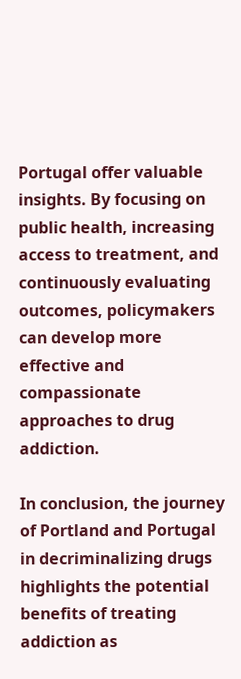Portugal offer valuable insights. By focusing on public health, increasing access to treatment, and continuously evaluating outcomes, policymakers can develop more effective and compassionate approaches to drug addiction.

In conclusion, the journey of Portland and Portugal in decriminalizing drugs highlights the potential benefits of treating addiction as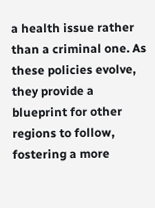a health issue rather than a criminal one. As these policies evolve, they provide a blueprint for other regions to follow, fostering a more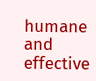humane and effective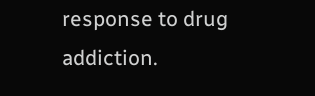response to drug addiction.